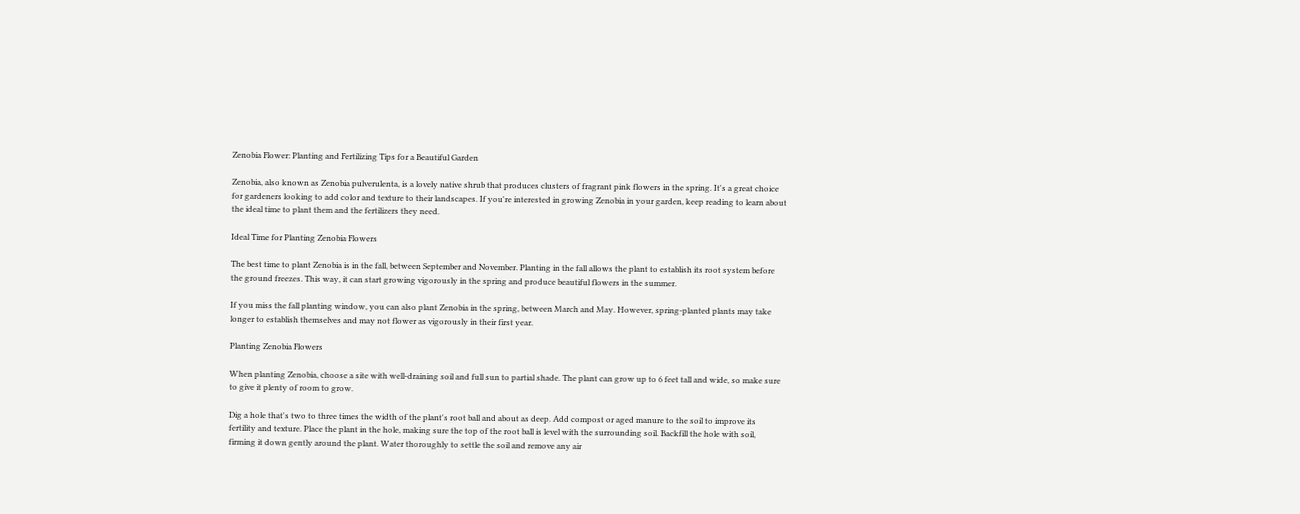Zenobia Flower: Planting and Fertilizing Tips for a Beautiful Garden

Zenobia, also known as Zenobia pulverulenta, is a lovely native shrub that produces clusters of fragrant pink flowers in the spring. It's a great choice for gardeners looking to add color and texture to their landscapes. If you're interested in growing Zenobia in your garden, keep reading to learn about the ideal time to plant them and the fertilizers they need.

Ideal Time for Planting Zenobia Flowers

The best time to plant Zenobia is in the fall, between September and November. Planting in the fall allows the plant to establish its root system before the ground freezes. This way, it can start growing vigorously in the spring and produce beautiful flowers in the summer.

If you miss the fall planting window, you can also plant Zenobia in the spring, between March and May. However, spring-planted plants may take longer to establish themselves and may not flower as vigorously in their first year.

Planting Zenobia Flowers

When planting Zenobia, choose a site with well-draining soil and full sun to partial shade. The plant can grow up to 6 feet tall and wide, so make sure to give it plenty of room to grow.

Dig a hole that's two to three times the width of the plant's root ball and about as deep. Add compost or aged manure to the soil to improve its fertility and texture. Place the plant in the hole, making sure the top of the root ball is level with the surrounding soil. Backfill the hole with soil, firming it down gently around the plant. Water thoroughly to settle the soil and remove any air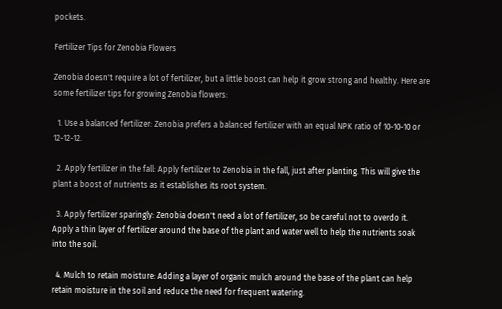pockets.

Fertilizer Tips for Zenobia Flowers

Zenobia doesn't require a lot of fertilizer, but a little boost can help it grow strong and healthy. Here are some fertilizer tips for growing Zenobia flowers:

  1. Use a balanced fertilizer: Zenobia prefers a balanced fertilizer with an equal NPK ratio of 10-10-10 or 12-12-12.

  2. Apply fertilizer in the fall: Apply fertilizer to Zenobia in the fall, just after planting. This will give the plant a boost of nutrients as it establishes its root system.

  3. Apply fertilizer sparingly: Zenobia doesn't need a lot of fertilizer, so be careful not to overdo it. Apply a thin layer of fertilizer around the base of the plant and water well to help the nutrients soak into the soil.

  4. Mulch to retain moisture: Adding a layer of organic mulch around the base of the plant can help retain moisture in the soil and reduce the need for frequent watering.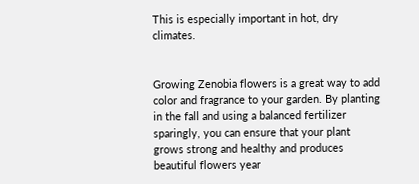This is especially important in hot, dry climates.


Growing Zenobia flowers is a great way to add color and fragrance to your garden. By planting in the fall and using a balanced fertilizer sparingly, you can ensure that your plant grows strong and healthy and produces beautiful flowers year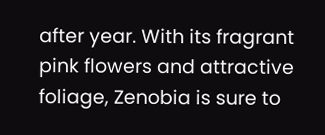after year. With its fragrant pink flowers and attractive foliage, Zenobia is sure to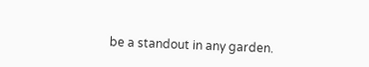be a standout in any garden.